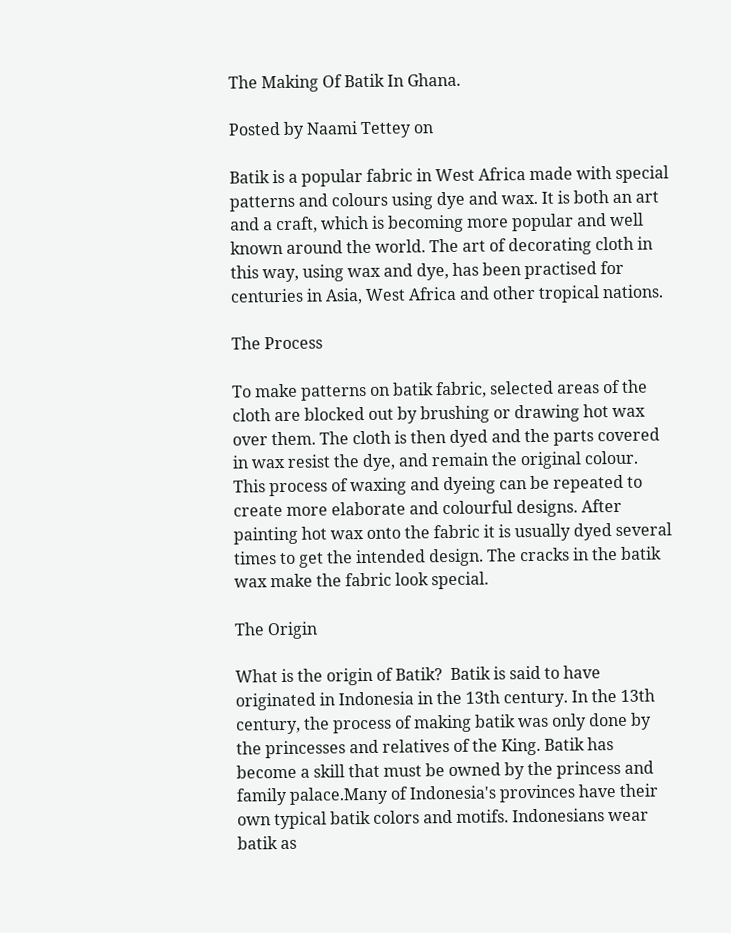The Making Of Batik In Ghana.

Posted by Naami Tettey on

Batik is a popular fabric in West Africa made with special  patterns and colours using dye and wax. It is both an art and a craft, which is becoming more popular and well known around the world. The art of decorating cloth in this way, using wax and dye, has been practised for centuries in Asia, West Africa and other tropical nations.

The Process

To make patterns on batik fabric, selected areas of the cloth are blocked out by brushing or drawing hot wax over them. The cloth is then dyed and the parts covered in wax resist the dye, and remain the original colour. This process of waxing and dyeing can be repeated to create more elaborate and colourful designs. After painting hot wax onto the fabric it is usually dyed several times to get the intended design. The cracks in the batik wax make the fabric look special.

The Origin

What is the origin of Batik?  Batik is said to have originated in Indonesia in the 13th century. In the 13th century, the process of making batik was only done by the princesses and relatives of the King. Batik has become a skill that must be owned by the princess and family palace.Many of Indonesia's provinces have their own typical batik colors and motifs. Indonesians wear batik as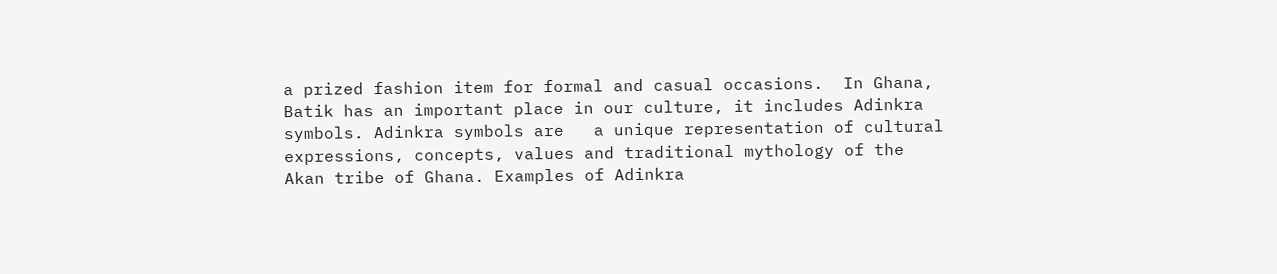a prized fashion item for formal and casual occasions.  In Ghana, Batik has an important place in our culture, it includes Adinkra symbols. Adinkra symbols are   a unique representation of cultural expressions, concepts, values and traditional mythology of the Akan tribe of Ghana. Examples of Adinkra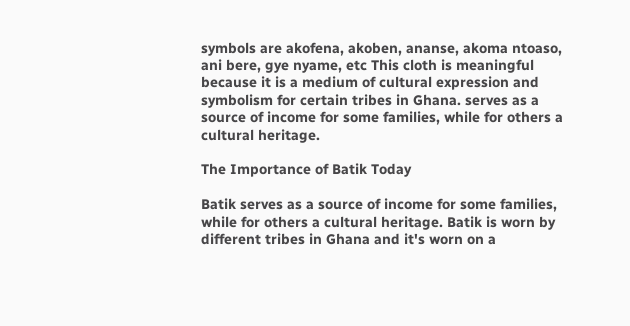symbols are akofena, akoben, ananse, akoma ntoaso, ani bere, gye nyame, etc This cloth is meaningful because it is a medium of cultural expression and symbolism for certain tribes in Ghana. serves as a source of income for some families, while for others a cultural heritage.

The Importance of Batik Today

Batik serves as a source of income for some families, while for others a cultural heritage. Batik is worn by different tribes in Ghana and it's worn on a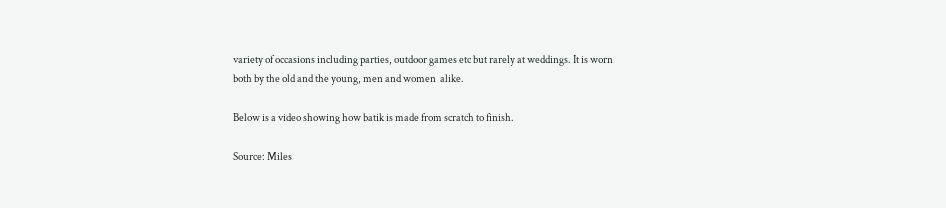variety of occasions including parties, outdoor games etc but rarely at weddings. It is worn both by the old and the young, men and women  alike.

Below is a video showing how batik is made from scratch to finish.

Source: Miles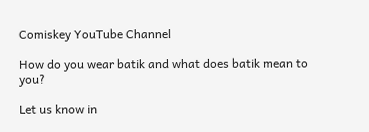Comiskey YouTube Channel

How do you wear batik and what does batik mean to you?

Let us know in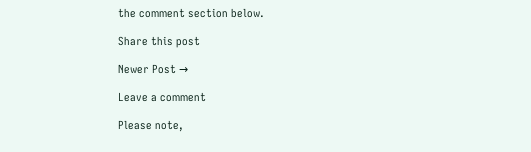the comment section below.

Share this post

Newer Post →

Leave a comment

Please note,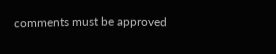comments must be approved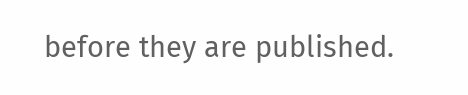before they are published.